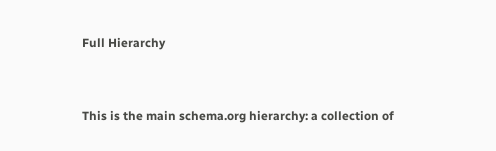Full Hierarchy


This is the main schema.org hierarchy: a collection of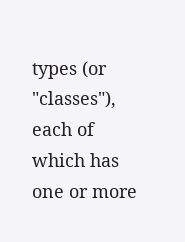types (or "classes"), each of which has one or more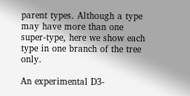parent types. Although a type may have more than one super-type, here we show each type in one branch of the tree only.

An experimental D3-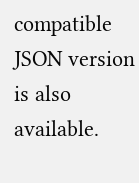compatible JSON version is also available.